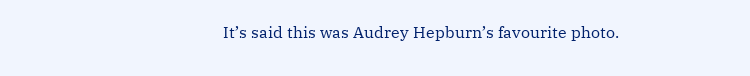It’s said this was Audrey Hepburn’s favourite photo.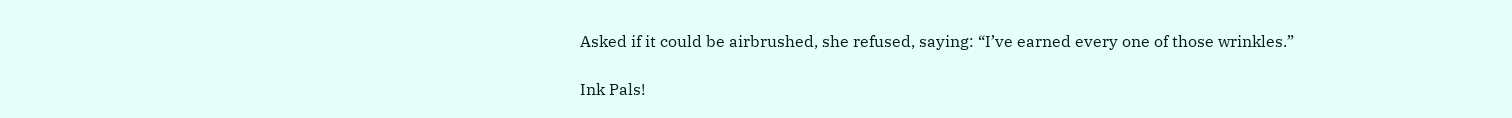Asked if it could be airbrushed, she refused, saying: “I’ve earned every one of those wrinkles.”

Ink Pals!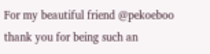For my beautiful friend @pekoeboo thank you for being such an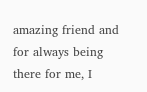amazing friend and for always being there for me, I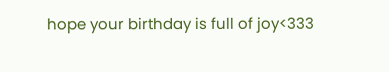hope your birthday is full of joy<333